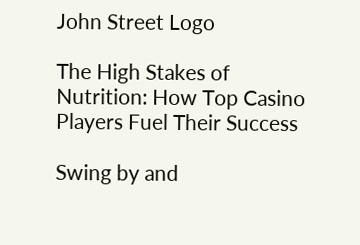John Street Logo

The High Stakes of Nutrition: How Top Casino Players Fuel Their Success

Swing by and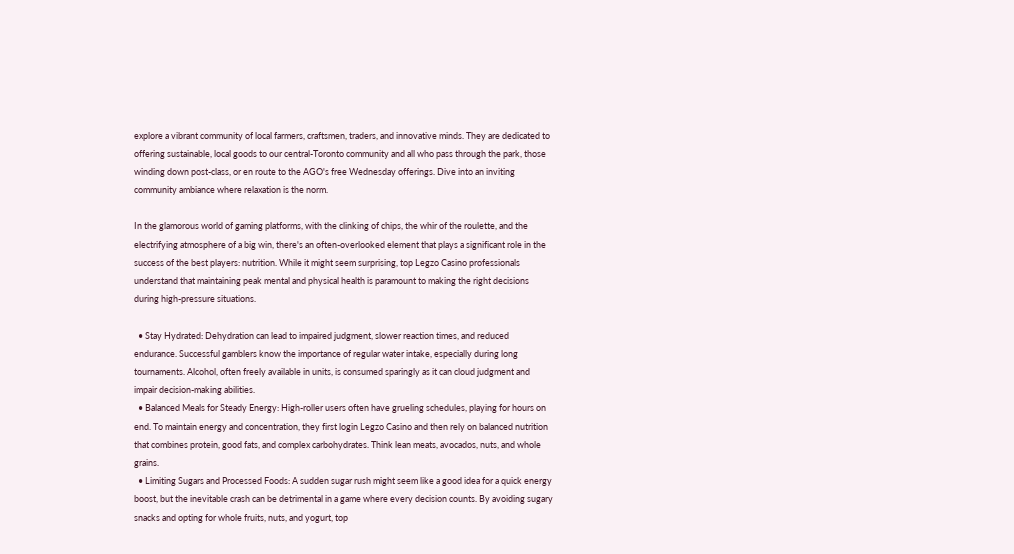explore a vibrant community of local farmers, craftsmen, traders, and innovative minds. They are dedicated to offering sustainable, local goods to our central-Toronto community and all who pass through the park, those winding down post-class, or en route to the AGO's free Wednesday offerings. Dive into an inviting community ambiance where relaxation is the norm.

In the glamorous world of gaming platforms, with the clinking of chips, the whir of the roulette, and the electrifying atmosphere of a big win, there's an often-overlooked element that plays a significant role in the success of the best players: nutrition. While it might seem surprising, top Legzo Casino professionals understand that maintaining peak mental and physical health is paramount to making the right decisions during high-pressure situations.

  • Stay Hydrated: Dehydration can lead to impaired judgment, slower reaction times, and reduced endurance. Successful gamblers know the importance of regular water intake, especially during long tournaments. Alcohol, often freely available in units, is consumed sparingly as it can cloud judgment and impair decision-making abilities.
  • Balanced Meals for Steady Energy: High-roller users often have grueling schedules, playing for hours on end. To maintain energy and concentration, they first login Legzo Casino and then rely on balanced nutrition that combines protein, good fats, and complex carbohydrates. Think lean meats, avocados, nuts, and whole grains.
  • Limiting Sugars and Processed Foods: A sudden sugar rush might seem like a good idea for a quick energy boost, but the inevitable crash can be detrimental in a game where every decision counts. By avoiding sugary snacks and opting for whole fruits, nuts, and yogurt, top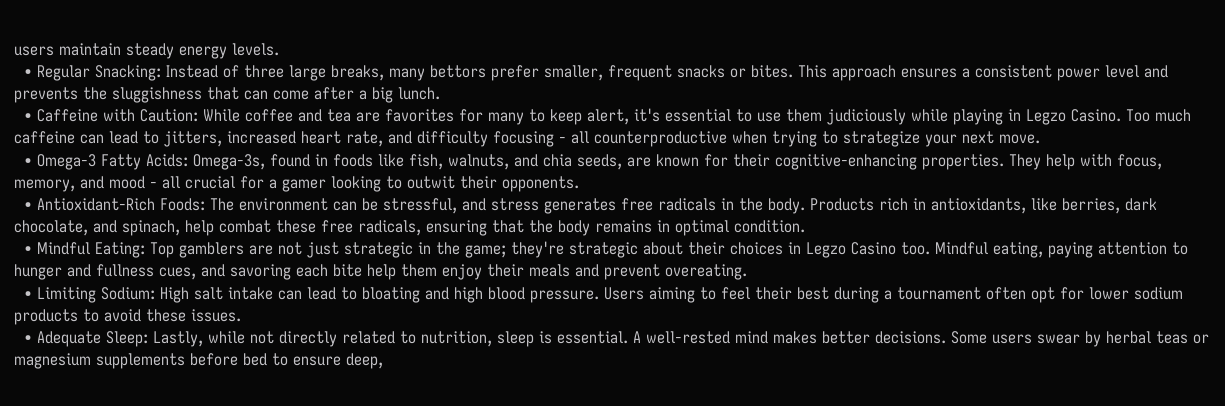users maintain steady energy levels.
  • Regular Snacking: Instead of three large breaks, many bettors prefer smaller, frequent snacks or bites. This approach ensures a consistent power level and prevents the sluggishness that can come after a big lunch.
  • Caffeine with Caution: While coffee and tea are favorites for many to keep alert, it's essential to use them judiciously while playing in Legzo Casino. Too much caffeine can lead to jitters, increased heart rate, and difficulty focusing - all counterproductive when trying to strategize your next move.
  • Omega-3 Fatty Acids: Omega-3s, found in foods like fish, walnuts, and chia seeds, are known for their cognitive-enhancing properties. They help with focus, memory, and mood - all crucial for a gamer looking to outwit their opponents.
  • Antioxidant-Rich Foods: The environment can be stressful, and stress generates free radicals in the body. Products rich in antioxidants, like berries, dark chocolate, and spinach, help combat these free radicals, ensuring that the body remains in optimal condition.
  • Mindful Eating: Top gamblers are not just strategic in the game; they're strategic about their choices in Legzo Casino too. Mindful eating, paying attention to hunger and fullness cues, and savoring each bite help them enjoy their meals and prevent overeating.
  • Limiting Sodium: High salt intake can lead to bloating and high blood pressure. Users aiming to feel their best during a tournament often opt for lower sodium products to avoid these issues.
  • Adequate Sleep: Lastly, while not directly related to nutrition, sleep is essential. A well-rested mind makes better decisions. Some users swear by herbal teas or magnesium supplements before bed to ensure deep,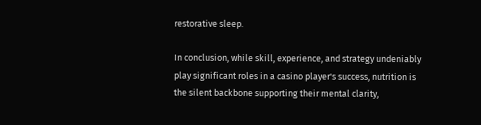restorative sleep.

In conclusion, while skill, experience, and strategy undeniably play significant roles in a casino player's success, nutrition is the silent backbone supporting their mental clarity,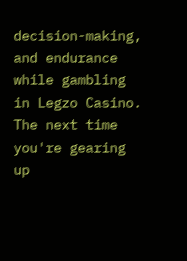decision-making, and endurance while gambling in Legzo Casino. The next time you're gearing up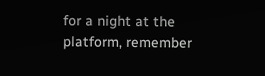for a night at the platform, remember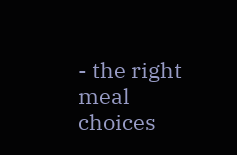- the right meal choices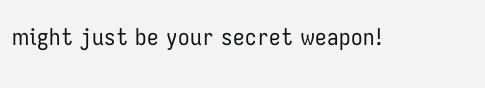might just be your secret weapon!